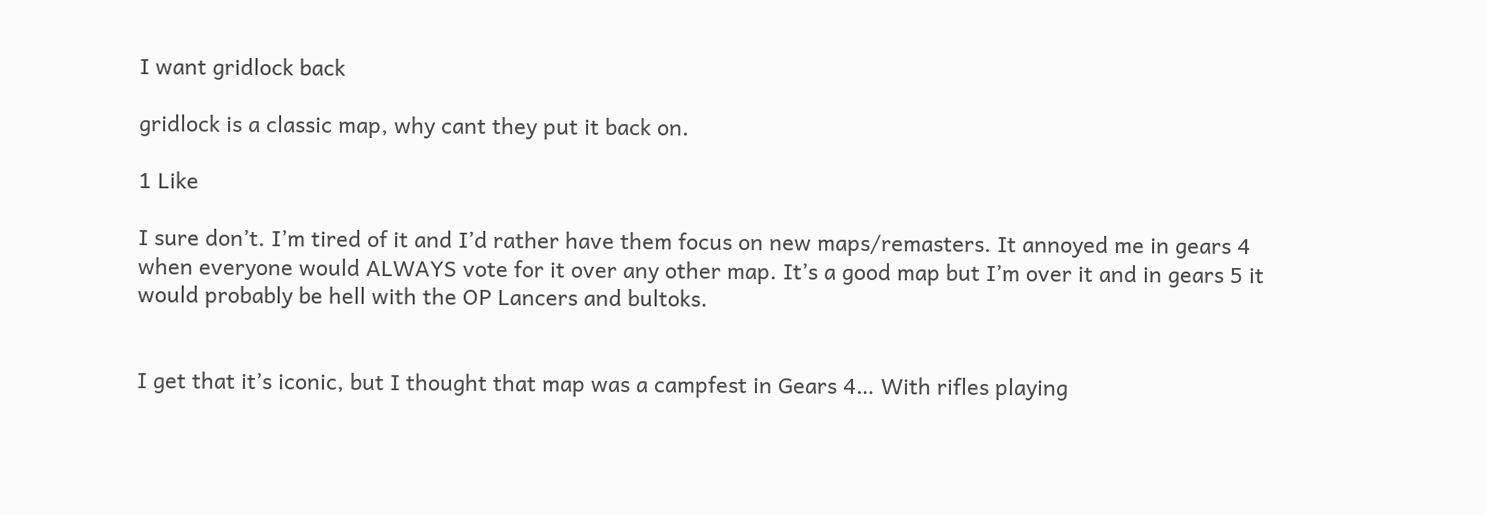I want gridlock back

gridlock is a classic map, why cant they put it back on.

1 Like

I sure don’t. I’m tired of it and I’d rather have them focus on new maps/remasters. It annoyed me in gears 4 when everyone would ALWAYS vote for it over any other map. It’s a good map but I’m over it and in gears 5 it would probably be hell with the OP Lancers and bultoks.


I get that it’s iconic, but I thought that map was a campfest in Gears 4… With rifles playing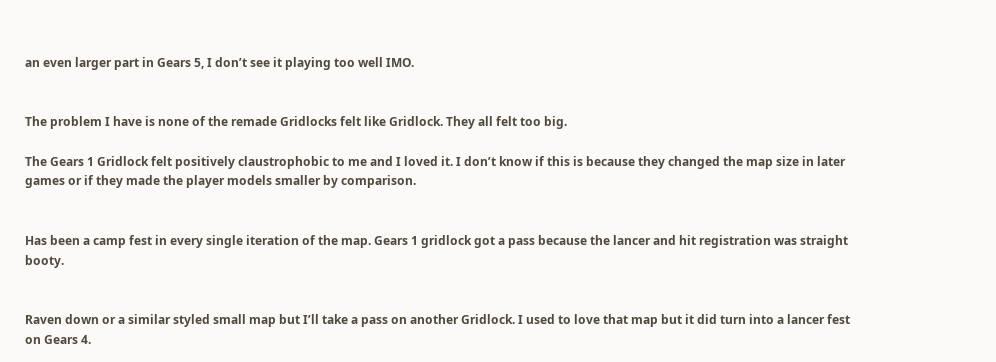an even larger part in Gears 5, I don’t see it playing too well IMO.


The problem I have is none of the remade Gridlocks felt like Gridlock. They all felt too big.

The Gears 1 Gridlock felt positively claustrophobic to me and I loved it. I don’t know if this is because they changed the map size in later games or if they made the player models smaller by comparison.


Has been a camp fest in every single iteration of the map. Gears 1 gridlock got a pass because the lancer and hit registration was straight booty.


Raven down or a similar styled small map but I’ll take a pass on another Gridlock. I used to love that map but it did turn into a lancer fest on Gears 4.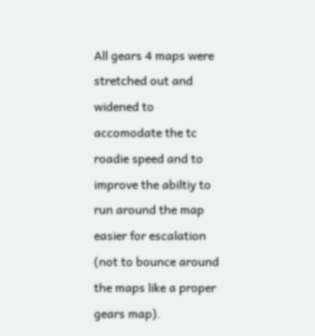All gears 4 maps were stretched out and widened to accomodate the tc roadie speed and to improve the abiltiy to run around the map easier for escalation (not to bounce around the maps like a proper gears map).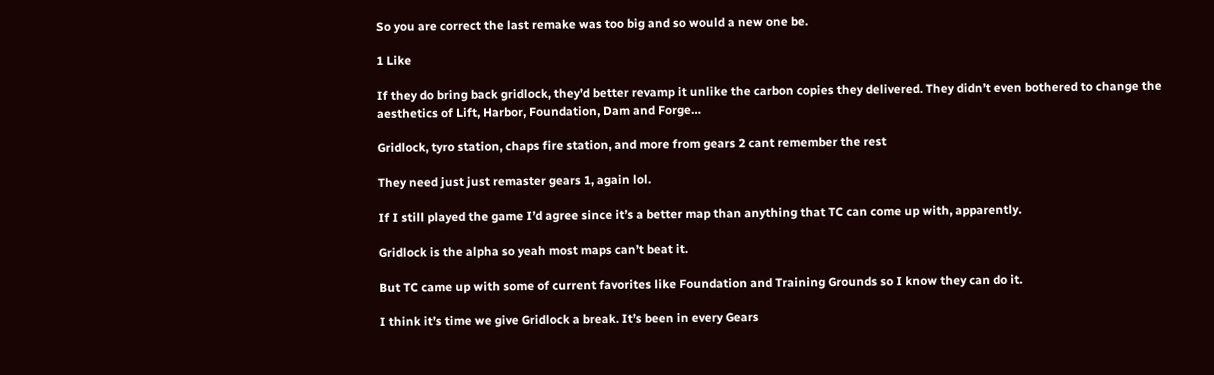So you are correct the last remake was too big and so would a new one be.

1 Like

If they do bring back gridlock, they’d better revamp it unlike the carbon copies they delivered. They didn’t even bothered to change the aesthetics of Lift, Harbor, Foundation, Dam and Forge…

Gridlock, tyro station, chaps fire station, and more from gears 2 cant remember the rest

They need just just remaster gears 1, again lol.

If I still played the game I’d agree since it’s a better map than anything that TC can come up with, apparently.

Gridlock is the alpha so yeah most maps can’t beat it.

But TC came up with some of current favorites like Foundation and Training Grounds so I know they can do it.

I think it’s time we give Gridlock a break. It’s been in every Gears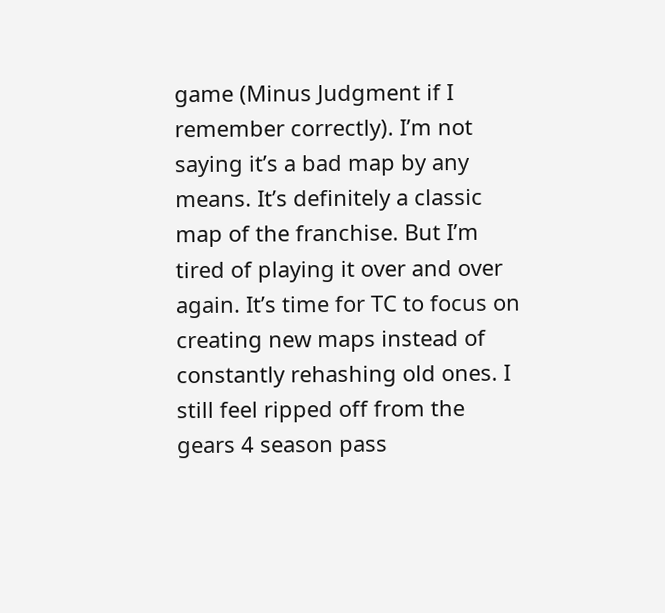game (Minus Judgment if I remember correctly). I’m not saying it’s a bad map by any means. It’s definitely a classic map of the franchise. But I’m tired of playing it over and over again. It’s time for TC to focus on creating new maps instead of constantly rehashing old ones. I still feel ripped off from the gears 4 season pass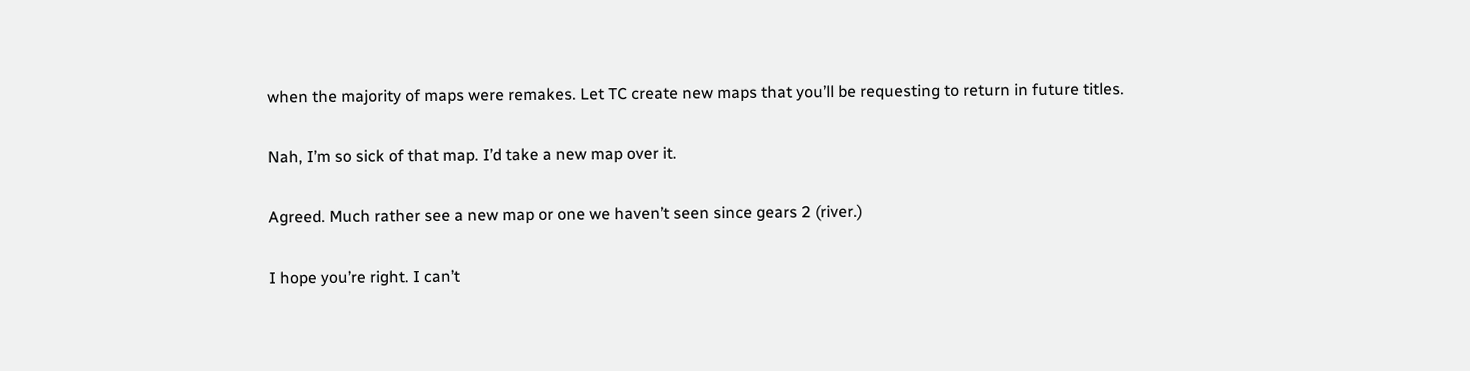when the majority of maps were remakes. Let TC create new maps that you’ll be requesting to return in future titles.

Nah, I’m so sick of that map. I’d take a new map over it.

Agreed. Much rather see a new map or one we haven’t seen since gears 2 (river.)

I hope you’re right. I can’t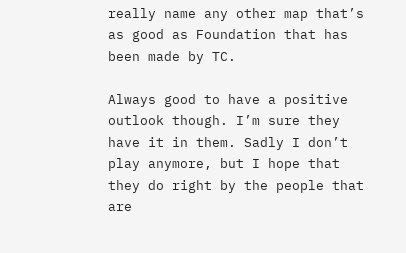really name any other map that’s as good as Foundation that has been made by TC.

Always good to have a positive outlook though. I’m sure they have it in them. Sadly I don’t play anymore, but I hope that they do right by the people that are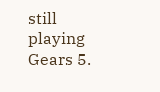still playing Gears 5.